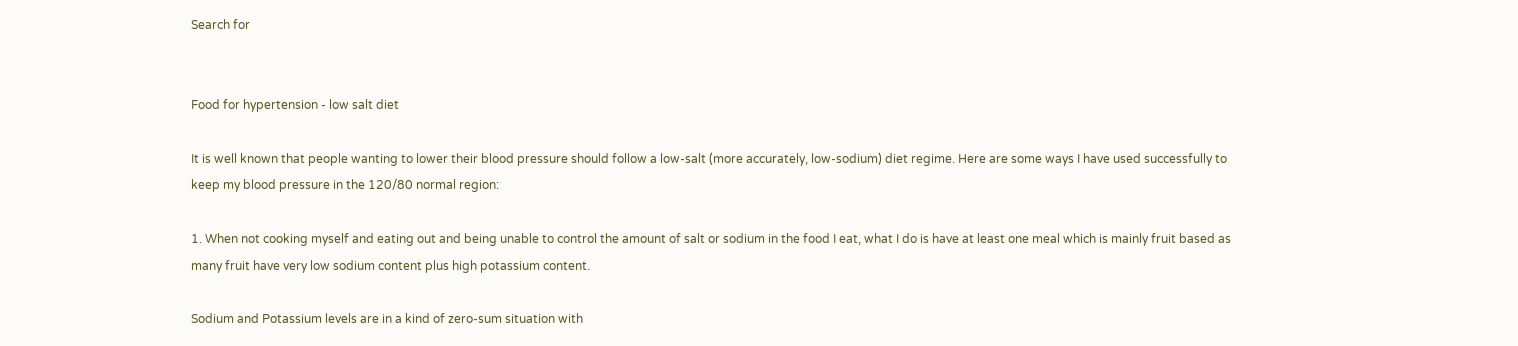Search for


Food for hypertension - low salt diet

It is well known that people wanting to lower their blood pressure should follow a low-salt (more accurately, low-sodium) diet regime. Here are some ways I have used successfully to keep my blood pressure in the 120/80 normal region:

1. When not cooking myself and eating out and being unable to control the amount of salt or sodium in the food I eat, what I do is have at least one meal which is mainly fruit based as many fruit have very low sodium content plus high potassium content.

Sodium and Potassium levels are in a kind of zero-sum situation with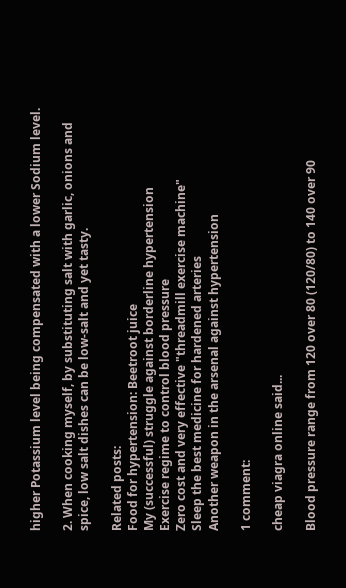higher Potassium level being compensated with a lower Sodium level.

2. When cooking myself, by substituting salt with garlic, onions and spice, low salt dishes can be low-salt and yet tasty.

Related posts:
Food for hypertension: Beetroot juice
My (successful) struggle against borderline hypertension
Exercise regime to control blood pressure
Zero cost and very effective "threadmill exercise machine"
Sleep the best medicine for hardened arteries
Another weapon in the arsenal against hypertension

1 comment:

cheap viagra online said...

Blood pressure range from 120 over 80 (120/80) to 140 over 90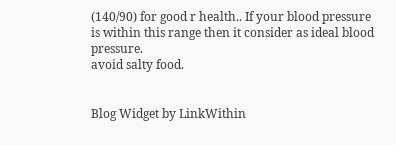(140/90) for good r health.. If your blood pressure is within this range then it consider as ideal blood pressure.
avoid salty food.


Blog Widget by LinkWithin